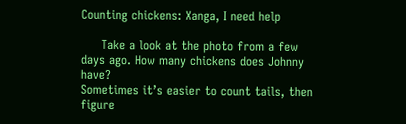Counting chickens: Xanga, I need help

     Take a look at the photo from a few days ago. How many chickens does Johnny have?
Sometimes it’s easier to count tails, then figure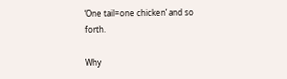‘One tail=one chicken’ and so forth.

Why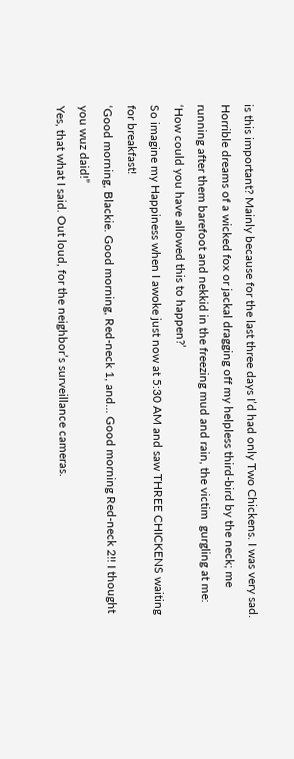is this important? Mainly because for the last three days I’d had only Two Chickens. I was very sad.  Horrible dreams of a wicked fox or jackal dragging off my helpless third-bird by the neck; me running after them barefoot and nekkid in the freezing mud and rain, the victim  gurgling at me: ‘How could you have allowed this to happen?’
So imagine my Happiness when I awoke just now at 5:30 AM and saw THREE CHICKENS waiting for breakfast!
‘Good morning, Blackie. Good morning, Red-neck 1, and… Good morning Red-neck 2!! I thought you wuz daid!”
Yes, that what I said. Out loud, for the neighbor’s surveillance cameras.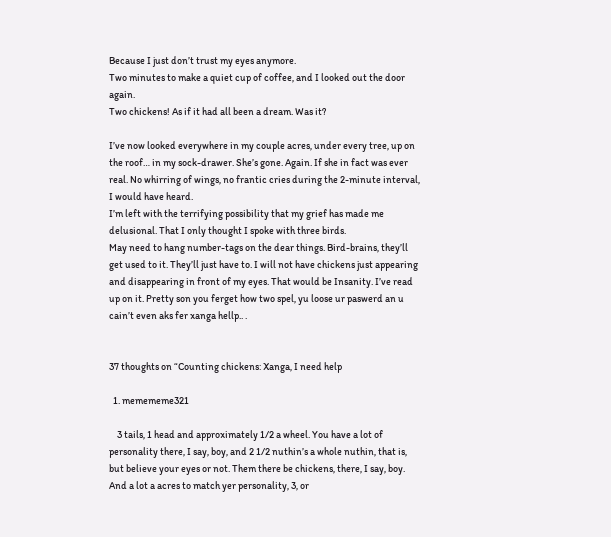Because I just don’t trust my eyes anymore.
Two minutes to make a quiet cup of coffee, and I looked out the door again.
Two chickens! As if it had all been a dream. Was it?

I’ve now looked everywhere in my couple acres, under every tree, up on the roof… in my sock-drawer. She’s gone. Again. If she in fact was ever real. No whirring of wings, no frantic cries during the 2-minute interval, I would have heard.
I’m left with the terrifying possibility that my grief has made me delusional. That I only thought I spoke with three birds.
May need to hang number-tags on the dear things. Bird-brains, they’ll get used to it. They’ll just have to. I will not have chickens just appearing and disappearing in front of my eyes. That would be Insanity. I’ve read up on it. Pretty son you ferget how two spel, yu loose ur paswerd an u cain’t even aks fer xanga hellp.. .


37 thoughts on “Counting chickens: Xanga, I need help

  1. memememe321

    3 tails, 1 head and approximately 1/2 a wheel. You have a lot of personality there, I say, boy, and 2 1/2 nuthin’s a whole nuthin, that is, but believe your eyes or not. Them there be chickens, there, I say, boy. And a lot a acres to match yer personality, 3, or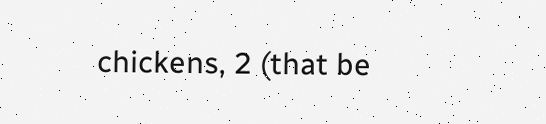chickens, 2 (that be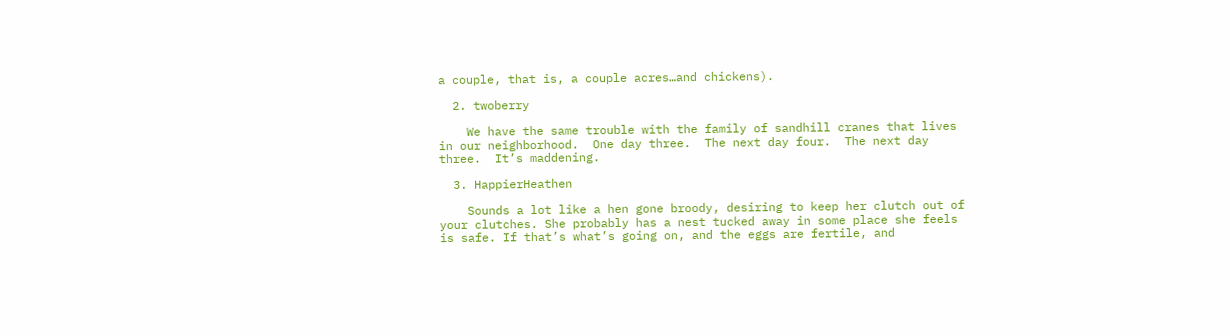a couple, that is, a couple acres…and chickens).

  2. twoberry

    We have the same trouble with the family of sandhill cranes that lives in our neighborhood.  One day three.  The next day four.  The next day three.  It’s maddening.

  3. HappierHeathen

    Sounds a lot like a hen gone broody, desiring to keep her clutch out of your clutches. She probably has a nest tucked away in some place she feels is safe. If that’s what’s going on, and the eggs are fertile, and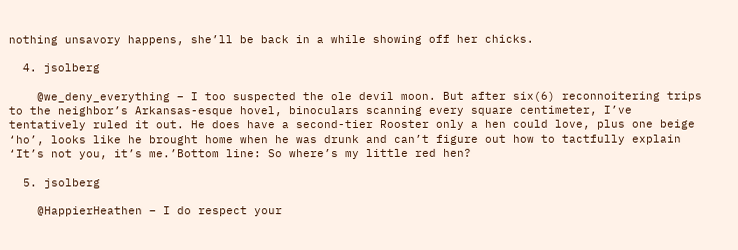nothing unsavory happens, she’ll be back in a while showing off her chicks.

  4. jsolberg

    @we_deny_everything – I too suspected the ole devil moon. But after six(6) reconnoitering trips to the neighbor’s Arkansas-esque hovel, binoculars scanning every square centimeter, I’ve tentatively ruled it out. He does have a second-tier Rooster only a hen could love, plus one beige ‘ho’, looks like he brought home when he was drunk and can’t figure out how to tactfully explain ‘It’s not you, it’s me.’Bottom line: So where’s my little red hen?

  5. jsolberg

    @HappierHeathen – I do respect your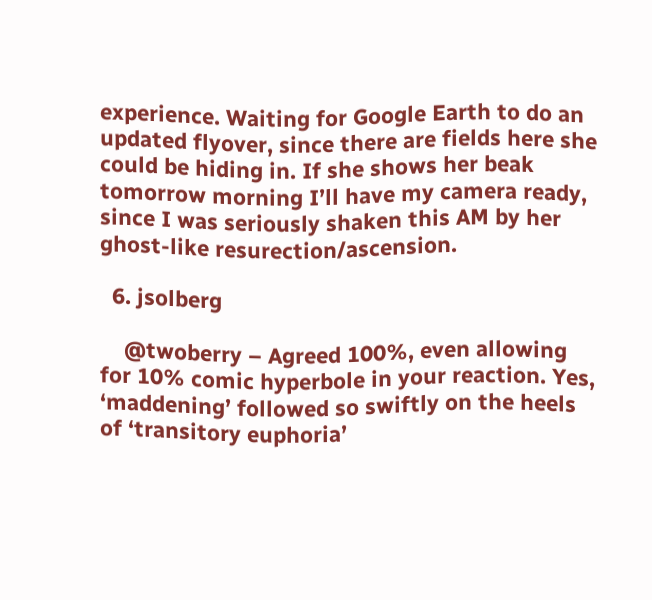experience. Waiting for Google Earth to do an updated flyover, since there are fields here she could be hiding in. If she shows her beak tomorrow morning I’ll have my camera ready, since I was seriously shaken this AM by her ghost-like resurection/ascension.

  6. jsolberg

    @twoberry – Agreed 100%, even allowing for 10% comic hyperbole in your reaction. Yes, ‘maddening’ followed so swiftly on the heels of ‘transitory euphoria’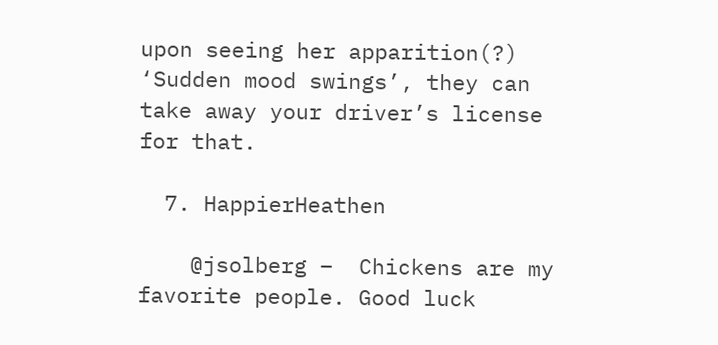upon seeing her apparition(?) ‘Sudden mood swings’, they can take away your driver’s license for that.

  7. HappierHeathen

    @jsolberg –  Chickens are my favorite people. Good luck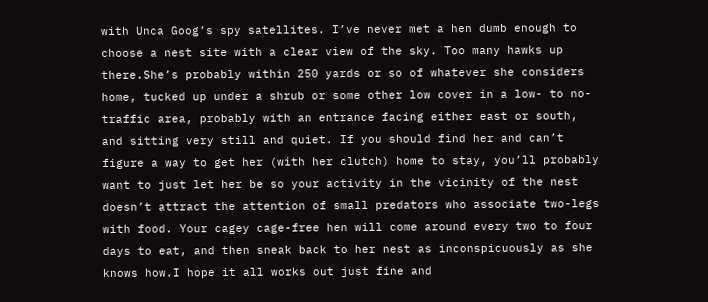with Unca Goog’s spy satellites. I’ve never met a hen dumb enough to choose a nest site with a clear view of the sky. Too many hawks up there.She’s probably within 250 yards or so of whatever she considers home, tucked up under a shrub or some other low cover in a low- to no-traffic area, probably with an entrance facing either east or south, and sitting very still and quiet. If you should find her and can’t figure a way to get her (with her clutch) home to stay, you’ll probably want to just let her be so your activity in the vicinity of the nest doesn’t attract the attention of small predators who associate two-legs with food. Your cagey cage-free hen will come around every two to four days to eat, and then sneak back to her nest as inconspicuously as she knows how.I hope it all works out just fine and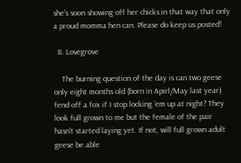she’s soon showing off her chicks in that way that only a proud momma hen can. Please do keep us posted!

  8. Lovegrove

    The burning question of the day is can two geese only eight months old (born in Apirl/May last year) fend off a fox if I stop locking ’em up at night? They look full grown to me but the female of the pair hasn’t started laying yet. If not, will full grown adult geese be able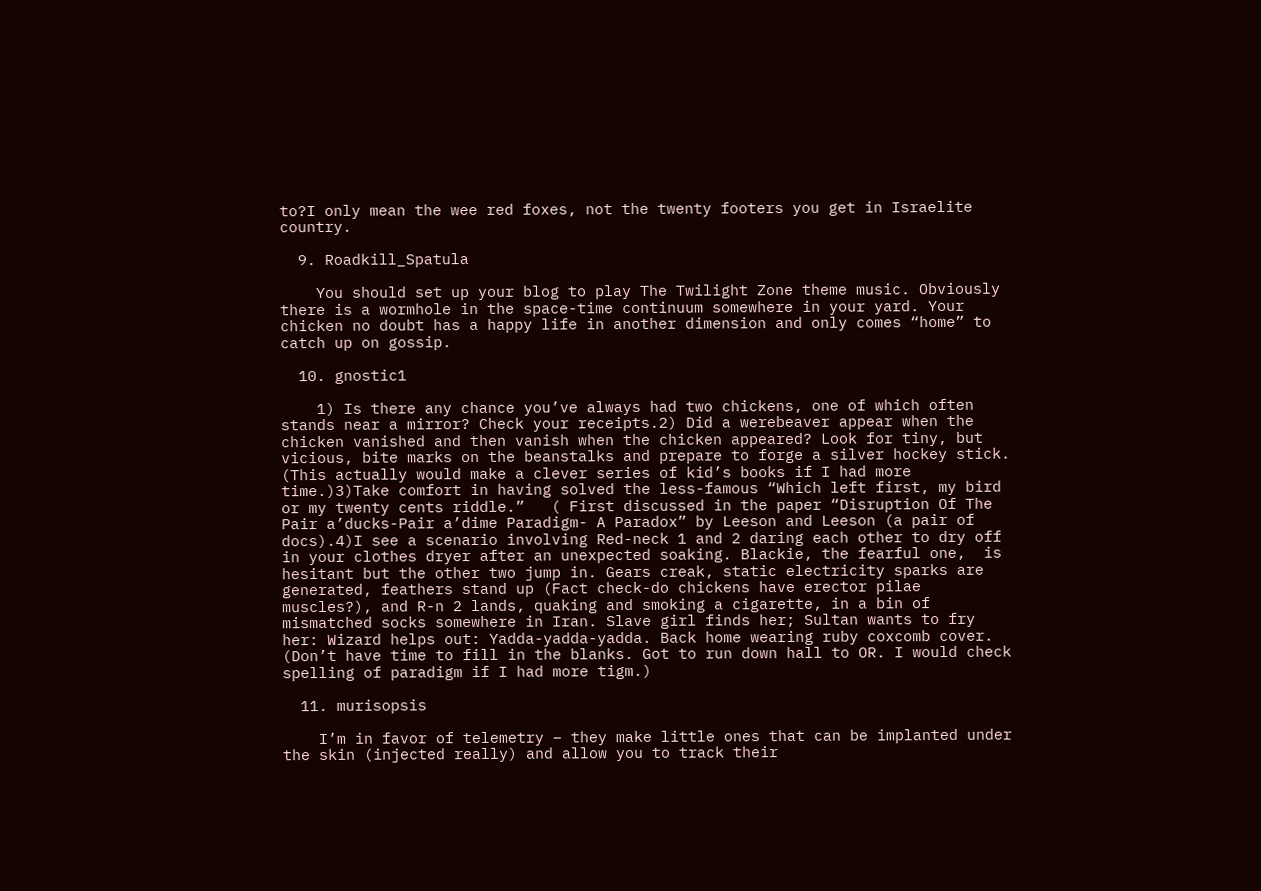to?I only mean the wee red foxes, not the twenty footers you get in Israelite country.

  9. Roadkill_Spatula

    You should set up your blog to play The Twilight Zone theme music. Obviously there is a wormhole in the space-time continuum somewhere in your yard. Your chicken no doubt has a happy life in another dimension and only comes “home” to catch up on gossip.

  10. gnostic1

    1) Is there any chance you’ve always had two chickens, one of which often stands near a mirror? Check your receipts.2) Did a werebeaver appear when the chicken vanished and then vanish when the chicken appeared? Look for tiny, but vicious, bite marks on the beanstalks and prepare to forge a silver hockey stick. (This actually would make a clever series of kid’s books if I had more time.)3)Take comfort in having solved the less-famous “Which left first, my bird or my twenty cents riddle.”   ( First discussed in the paper “Disruption Of The Pair a’ducks-Pair a’dime Paradigm- A Paradox” by Leeson and Leeson (a pair of docs).4)I see a scenario involving Red-neck 1 and 2 daring each other to dry off in your clothes dryer after an unexpected soaking. Blackie, the fearful one,  is hesitant but the other two jump in. Gears creak, static electricity sparks are generated, feathers stand up (Fact check-do chickens have erector pilae muscles?), and R-n 2 lands, quaking and smoking a cigarette, in a bin of mismatched socks somewhere in Iran. Slave girl finds her; Sultan wants to fry her: Wizard helps out: Yadda-yadda-yadda. Back home wearing ruby coxcomb cover. (Don’t have time to fill in the blanks. Got to run down hall to OR. I would check spelling of paradigm if I had more tigm.)

  11. murisopsis

    I’m in favor of telemetry – they make little ones that can be implanted under the skin (injected really) and allow you to track their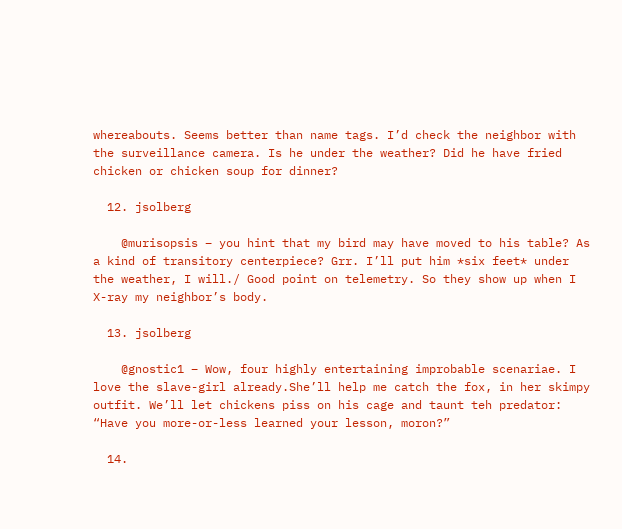whereabouts. Seems better than name tags. I’d check the neighbor with the surveillance camera. Is he under the weather? Did he have fried chicken or chicken soup for dinner?

  12. jsolberg

    @murisopsis – you hint that my bird may have moved to his table? As a kind of transitory centerpiece? Grr. I’ll put him *six feet* under the weather, I will./ Good point on telemetry. So they show up when I X-ray my neighbor’s body.

  13. jsolberg

    @gnostic1 – Wow, four highly entertaining improbable scenariae. I love the slave-girl already.She’ll help me catch the fox, in her skimpy outfit. We’ll let chickens piss on his cage and taunt teh predator: “Have you more-or-less learned your lesson, moron?”

  14.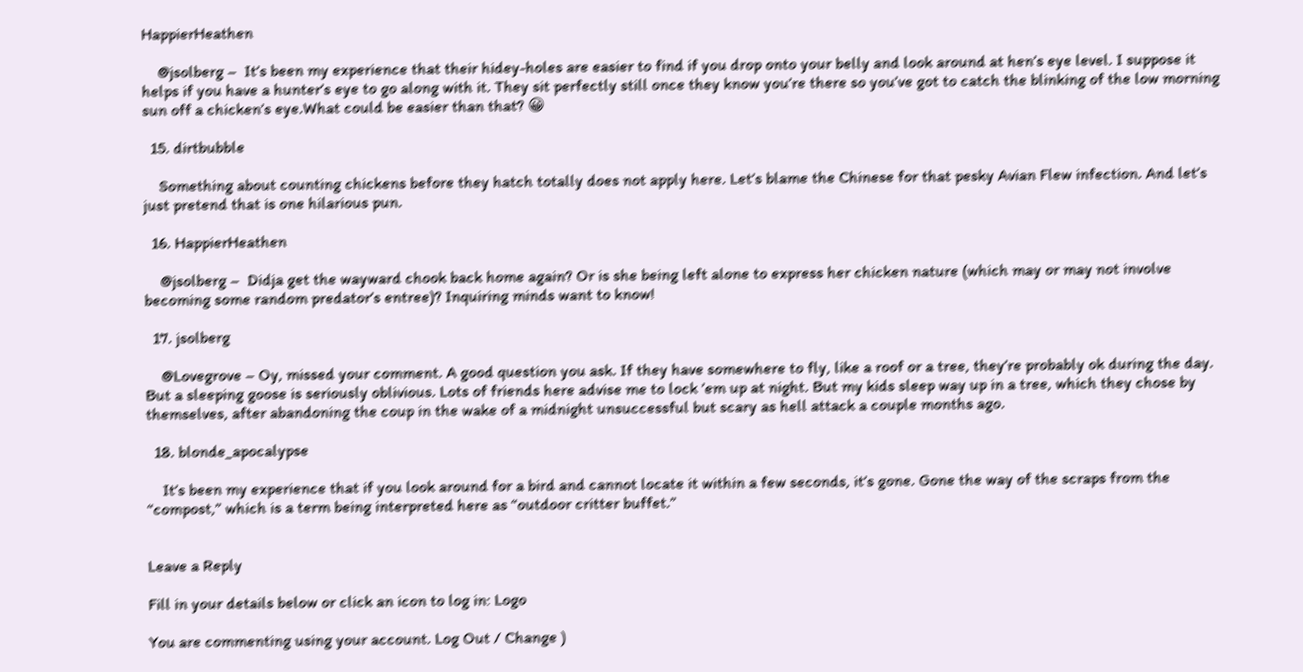HappierHeathen

    @jsolberg –  It’s been my experience that their hidey-holes are easier to find if you drop onto your belly and look around at hen’s eye level. I suppose it helps if you have a hunter’s eye to go along with it. They sit perfectly still once they know you’re there so you’ve got to catch the blinking of the low morning sun off a chicken’s eye.What could be easier than that? 😀

  15. dirtbubble

    Something about counting chickens before they hatch totally does not apply here. Let’s blame the Chinese for that pesky Avian Flew infection. And let’s just pretend that is one hilarious pun.

  16. HappierHeathen

    @jsolberg –  Didja get the wayward chook back home again? Or is she being left alone to express her chicken nature (which may or may not involve becoming some random predator’s entree)? Inquiring minds want to know!

  17. jsolberg

    @Lovegrove – Oy, missed your comment. A good question you ask. If they have somewhere to fly, like a roof or a tree, they’re probably ok during the day. But a sleeping goose is seriously oblivious. Lots of friends here advise me to lock ’em up at night. But my kids sleep way up in a tree, which they chose by themselves, after abandoning the coup in the wake of a midnight unsuccessful but scary as hell attack a couple months ago.

  18. blonde_apocalypse

    It’s been my experience that if you look around for a bird and cannot locate it within a few seconds, it’s gone. Gone the way of the scraps from the “compost,” which is a term being interpreted here as “outdoor critter buffet.”


Leave a Reply

Fill in your details below or click an icon to log in: Logo

You are commenting using your account. Log Out / Change )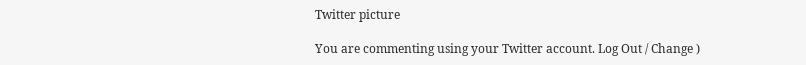Twitter picture

You are commenting using your Twitter account. Log Out / Change )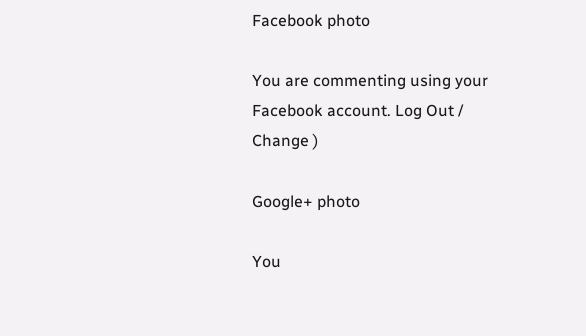Facebook photo

You are commenting using your Facebook account. Log Out / Change )

Google+ photo

You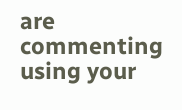are commenting using your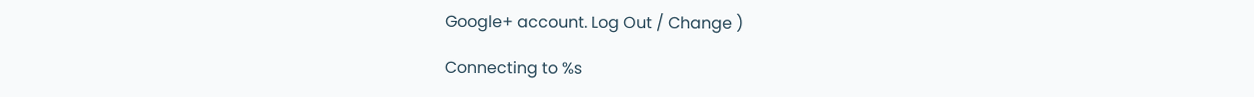Google+ account. Log Out / Change )

Connecting to %s